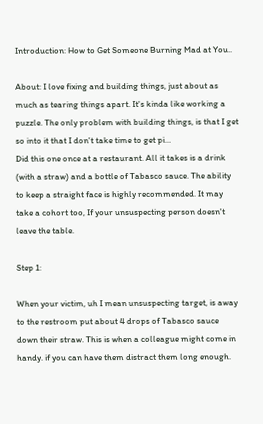Introduction: How to Get Someone Burning Mad at You..

About: I love fixing and building things, just about as much as tearing things apart. It's kinda like working a puzzle. The only problem with building things, is that I get so into it that I don't take time to get pi…
Did this one once at a restaurant. All it takes is a drink (with a straw) and a bottle of Tabasco sauce. The ability to keep a straight face is highly recommended. It may take a cohort too, If your unsuspecting person doesn't leave the table.

Step 1:

When your victim, uh I mean unsuspecting target, is away to the restroom put about 4 drops of Tabasco sauce down their straw. This is when a colleague might come in handy. if you can have them distract them long enough.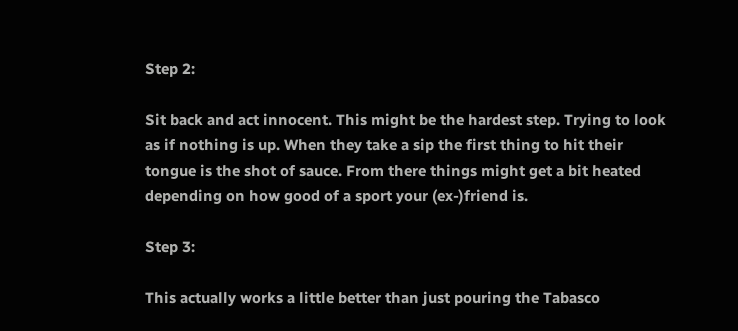Step 2:

Sit back and act innocent. This might be the hardest step. Trying to look as if nothing is up. When they take a sip the first thing to hit their tongue is the shot of sauce. From there things might get a bit heated depending on how good of a sport your (ex-)friend is.

Step 3:

This actually works a little better than just pouring the Tabasco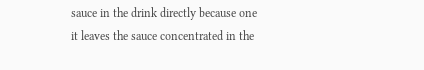sauce in the drink directly because one it leaves the sauce concentrated in the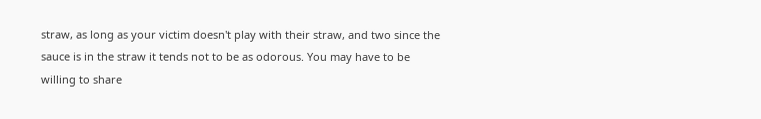straw, as long as your victim doesn't play with their straw, and two since the sauce is in the straw it tends not to be as odorous. You may have to be willing to share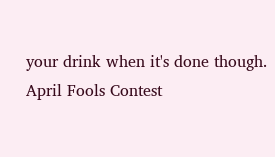your drink when it's done though.
April Fools Contest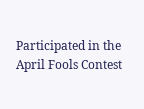Participated in the
April Fools Contest